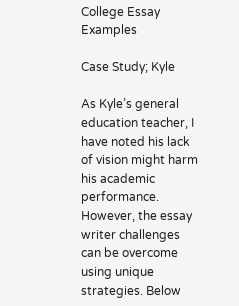College Essay Examples

Case Study; Kyle

As Kyle’s general education teacher, I have noted his lack of vision might harm his academic performance. However, the essay writer challenges can be overcome using unique strategies. Below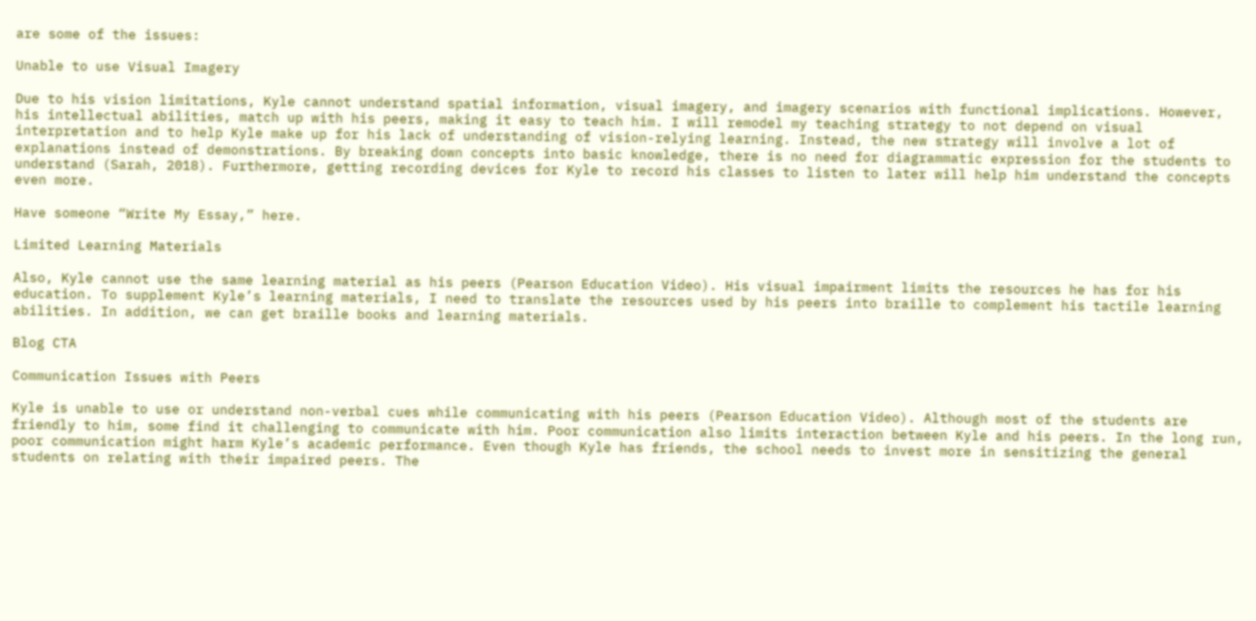are some of the issues:

Unable to use Visual Imagery

Due to his vision limitations, Kyle cannot understand spatial information, visual imagery, and imagery scenarios with functional implications. However, his intellectual abilities, match up with his peers, making it easy to teach him. I will remodel my teaching strategy to not depend on visual interpretation and to help Kyle make up for his lack of understanding of vision-relying learning. Instead, the new strategy will involve a lot of explanations instead of demonstrations. By breaking down concepts into basic knowledge, there is no need for diagrammatic expression for the students to understand (Sarah, 2018). Furthermore, getting recording devices for Kyle to record his classes to listen to later will help him understand the concepts even more.

Have someone “Write My Essay,” here.

Limited Learning Materials

Also, Kyle cannot use the same learning material as his peers (Pearson Education Video). His visual impairment limits the resources he has for his education. To supplement Kyle’s learning materials, I need to translate the resources used by his peers into braille to complement his tactile learning abilities. In addition, we can get braille books and learning materials.

Blog CTA

Communication Issues with Peers

Kyle is unable to use or understand non-verbal cues while communicating with his peers (Pearson Education Video). Although most of the students are friendly to him, some find it challenging to communicate with him. Poor communication also limits interaction between Kyle and his peers. In the long run, poor communication might harm Kyle’s academic performance. Even though Kyle has friends, the school needs to invest more in sensitizing the general students on relating with their impaired peers. The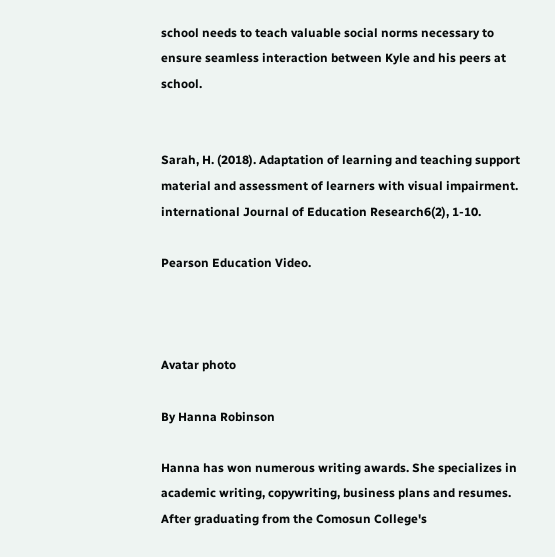school needs to teach valuable social norms necessary to ensure seamless interaction between Kyle and his peers at school.


Sarah, H. (2018). Adaptation of learning and teaching support material and assessment of learners with visual impairment. international Journal of Education Research6(2), 1-10.

Pearson Education Video.



Avatar photo

By Hanna Robinson

Hanna has won numerous writing awards. She specializes in academic writing, copywriting, business plans and resumes. After graduating from the Comosun College's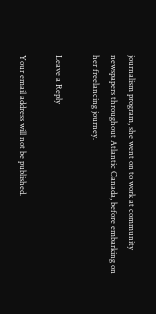journalism program, she went on to work at community newspapers throughout Atlantic Canada, before embarking on her freelancing journey.

Leave a Reply

Your email address will not be published.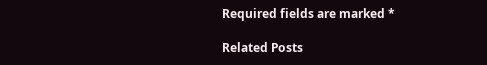Required fields are marked *

Related Posts